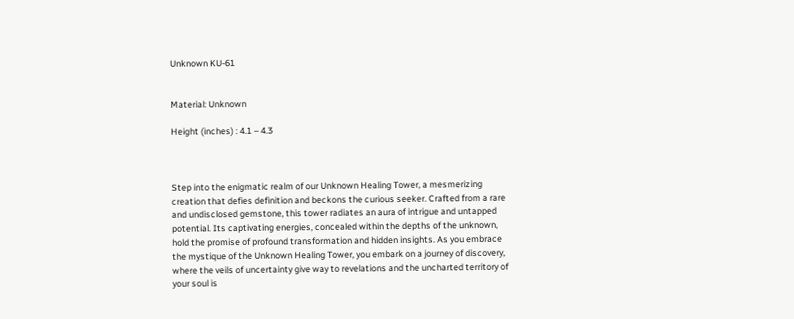Unknown KU-61


Material: Unknown

Height (inches) : 4.1 – 4.3



Step into the enigmatic realm of our Unknown Healing Tower, a mesmerizing creation that defies definition and beckons the curious seeker. Crafted from a rare and undisclosed gemstone, this tower radiates an aura of intrigue and untapped potential. Its captivating energies, concealed within the depths of the unknown, hold the promise of profound transformation and hidden insights. As you embrace the mystique of the Unknown Healing Tower, you embark on a journey of discovery, where the veils of uncertainty give way to revelations and the uncharted territory of your soul is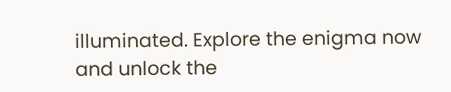illuminated. Explore the enigma now and unlock the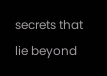secrets that lie beyond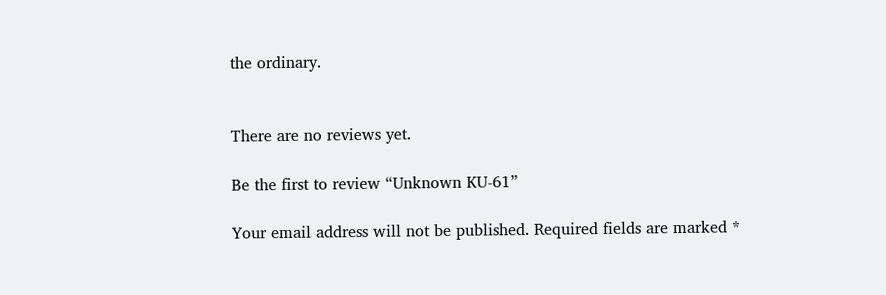the ordinary.


There are no reviews yet.

Be the first to review “Unknown KU-61”

Your email address will not be published. Required fields are marked *